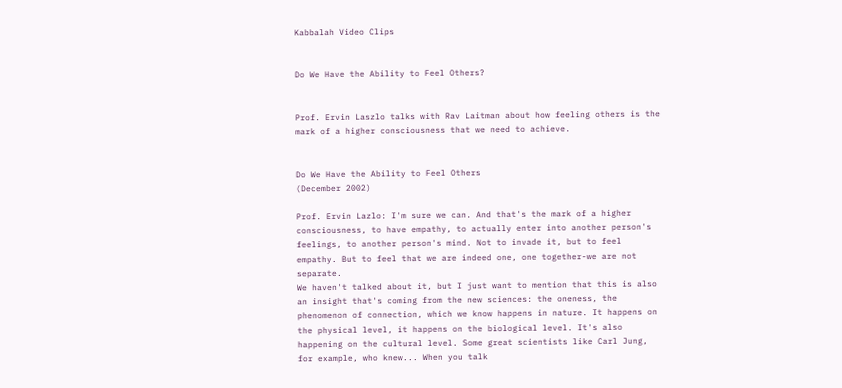Kabbalah Video Clips


Do We Have the Ability to Feel Others?


Prof. Ervin Laszlo talks with Rav Laitman about how feeling others is the mark of a higher consciousness that we need to achieve.


Do We Have the Ability to Feel Others
(December 2002)

Prof. Ervin Lazlo: I'm sure we can. And that's the mark of a higher consciousness, to have empathy, to actually enter into another person's feelings, to another person's mind. Not to invade it, but to feel empathy. But to feel that we are indeed one, one together-we are not separate.
We haven't talked about it, but I just want to mention that this is also an insight that's coming from the new sciences: the oneness, the phenomenon of connection, which we know happens in nature. It happens on the physical level, it happens on the biological level. It's also happening on the cultural level. Some great scientists like Carl Jung, for example, who knew... When you talk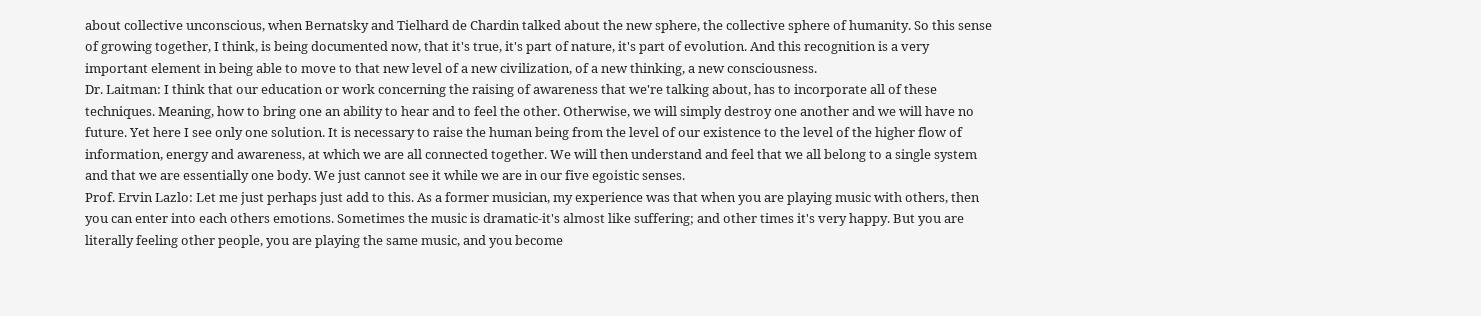about collective unconscious, when Bernatsky and Tielhard de Chardin talked about the new sphere, the collective sphere of humanity. So this sense of growing together, I think, is being documented now, that it's true, it's part of nature, it's part of evolution. And this recognition is a very important element in being able to move to that new level of a new civilization, of a new thinking, a new consciousness.
Dr. Laitman: I think that our education or work concerning the raising of awareness that we're talking about, has to incorporate all of these techniques. Meaning, how to bring one an ability to hear and to feel the other. Otherwise, we will simply destroy one another and we will have no future. Yet here I see only one solution. It is necessary to raise the human being from the level of our existence to the level of the higher flow of information, energy and awareness, at which we are all connected together. We will then understand and feel that we all belong to a single system and that we are essentially one body. We just cannot see it while we are in our five egoistic senses.
Prof. Ervin Lazlo: Let me just perhaps just add to this. As a former musician, my experience was that when you are playing music with others, then you can enter into each others emotions. Sometimes the music is dramatic-it's almost like suffering; and other times it's very happy. But you are literally feeling other people, you are playing the same music, and you become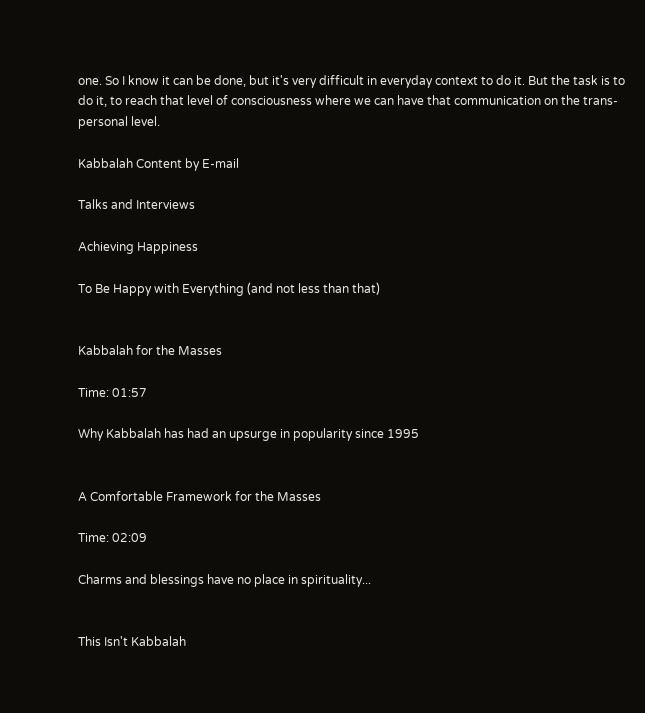one. So I know it can be done, but it's very difficult in everyday context to do it. But the task is to do it, to reach that level of consciousness where we can have that communication on the trans-personal level.

Kabbalah Content by E-mail

Talks and Interviews

Achieving Happiness

To Be Happy with Everything (and not less than that)


Kabbalah for the Masses

Time: 01:57

Why Kabbalah has had an upsurge in popularity since 1995


A Comfortable Framework for the Masses

Time: 02:09

Charms and blessings have no place in spirituality...


This Isn't Kabbalah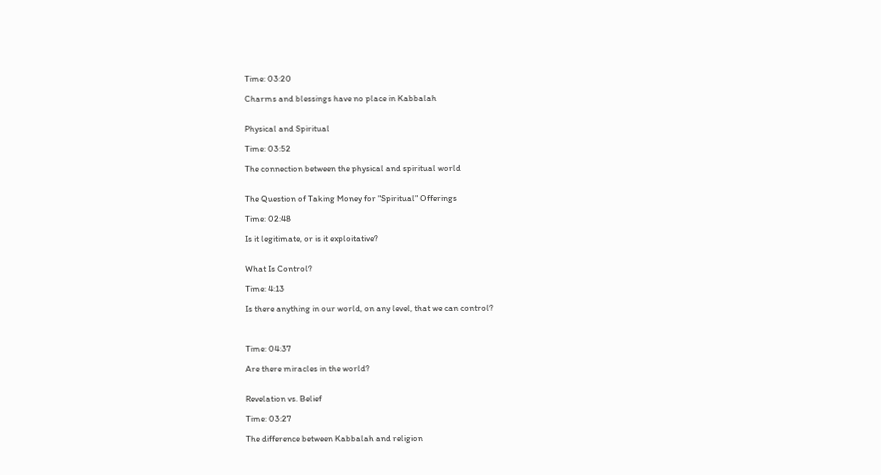Time: 03:20

Charms and blessings have no place in Kabbalah


Physical and Spiritual

Time: 03:52

The connection between the physical and spiritual world


The Question of Taking Money for "Spiritual" Offerings

Time: 02:48

Is it legitimate, or is it exploitative?


What Is Control?

Time: 4:13

Is there anything in our world, on any level, that we can control?



Time: 04:37

Are there miracles in the world?


Revelation vs. Belief

Time: 03:27

The difference between Kabbalah and religion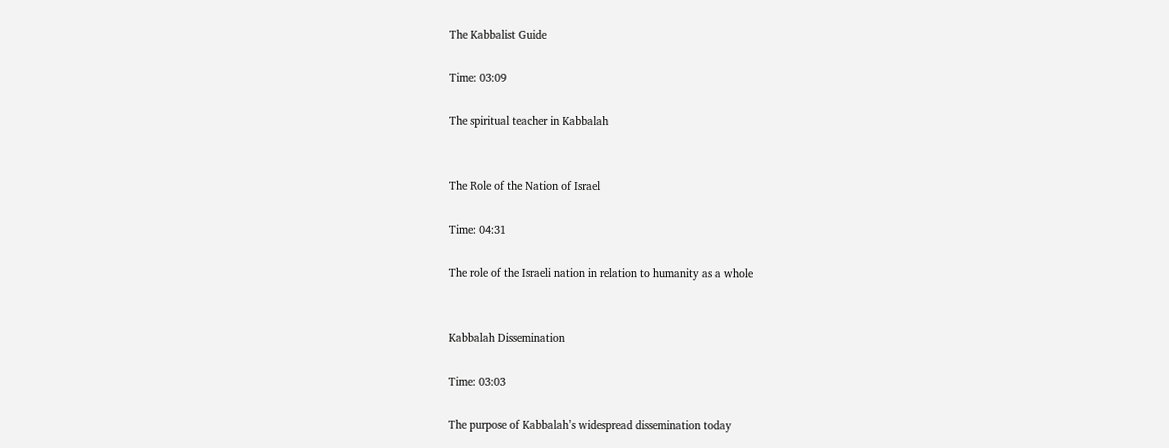The Kabbalist Guide

Time: 03:09

The spiritual teacher in Kabbalah


The Role of the Nation of Israel

Time: 04:31

The role of the Israeli nation in relation to humanity as a whole


Kabbalah Dissemination

Time: 03:03

The purpose of Kabbalah’s widespread dissemination today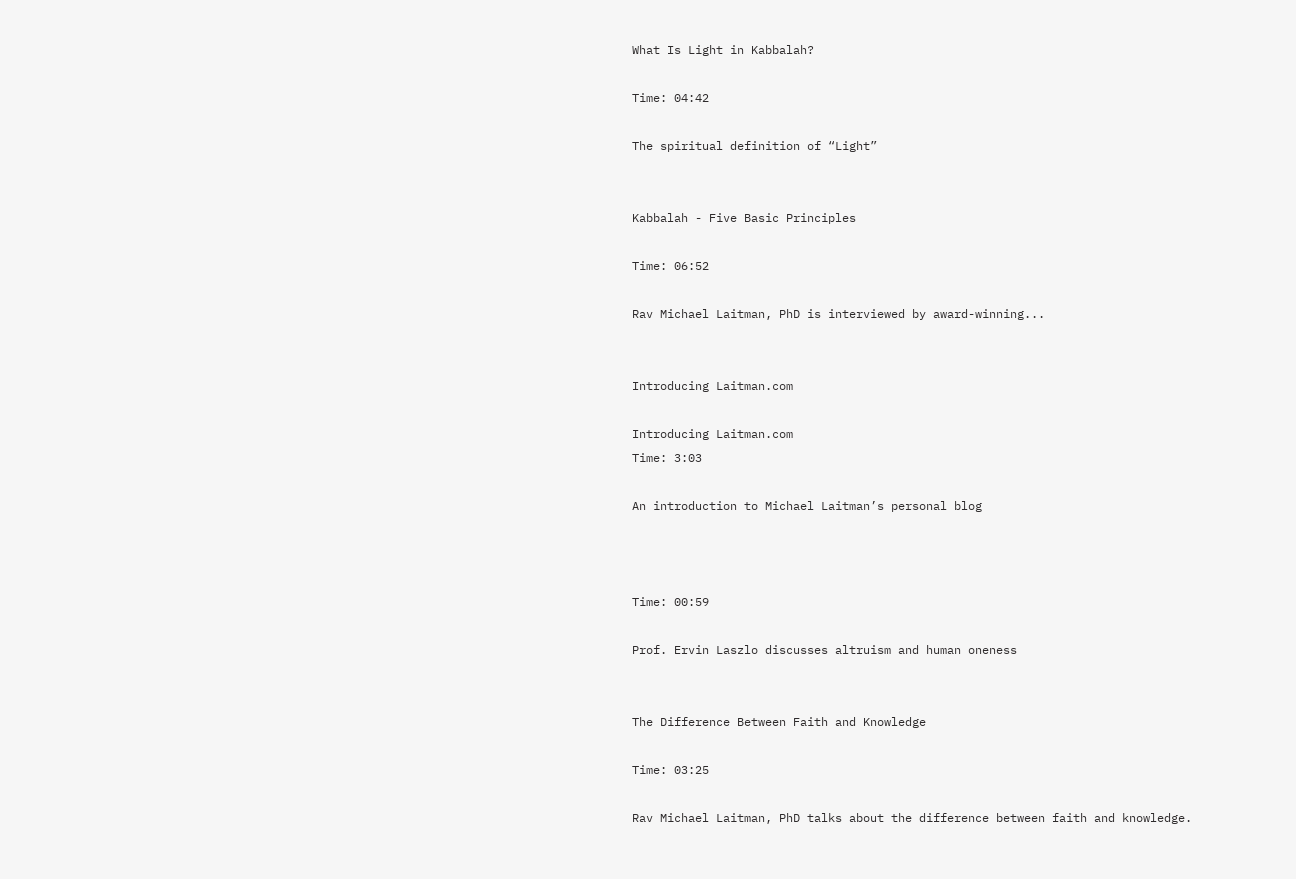What Is Light in Kabbalah?

Time: 04:42

The spiritual definition of “Light”


Kabbalah - Five Basic Principles

Time: 06:52

Rav Michael Laitman, PhD is interviewed by award-winning...


Introducing Laitman.com

Introducing Laitman.com
Time: 3:03

An introduction to Michael Laitman’s personal blog



Time: 00:59

Prof. Ervin Laszlo discusses altruism and human oneness


The Difference Between Faith and Knowledge

Time: 03:25

Rav Michael Laitman, PhD talks about the difference between faith and knowledge.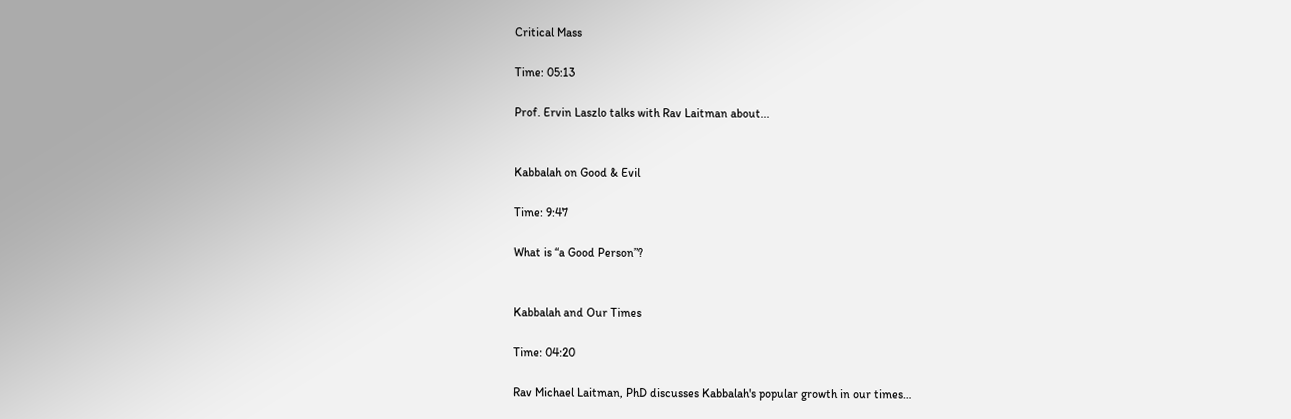Critical Mass

Time: 05:13

Prof. Ervin Laszlo talks with Rav Laitman about...


Kabbalah on Good & Evil

Time: 9:47

What is “a Good Person”?


Kabbalah and Our Times

Time: 04:20

Rav Michael Laitman, PhD discusses Kabbalah's popular growth in our times…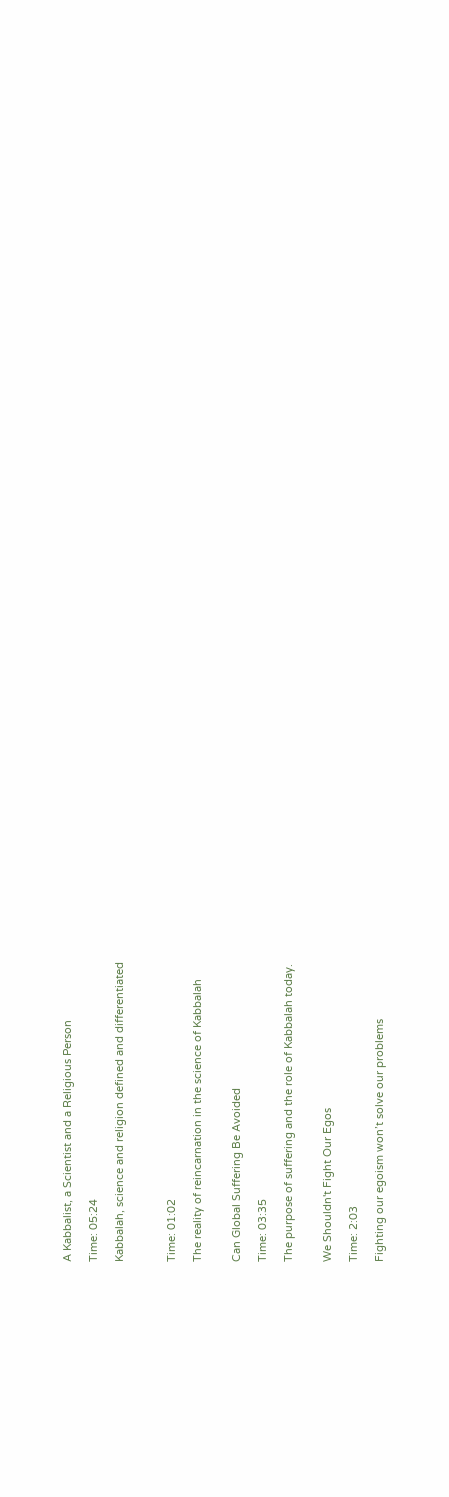A Kabbalist, a Scientist and a Religious Person

Time: 05:24

Kabbalah, science and religion defined and differentiated



Time: 01:02

The reality of reincarnation in the science of Kabbalah


Can Global Suffering Be Avoided

Time: 03:35

The purpose of suffering and the role of Kabbalah today.


We Shouldn't Fight Our Egos

Time: 2:03

Fighting our egoism won’t solve our problems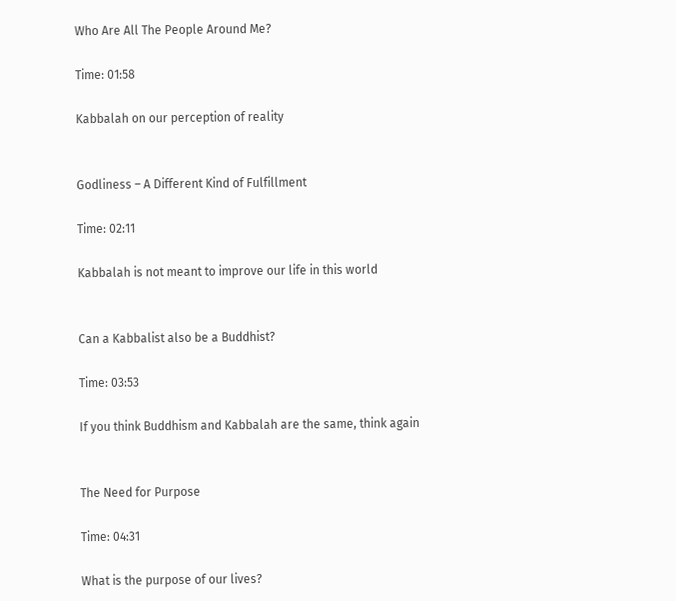Who Are All The People Around Me?

Time: 01:58

Kabbalah on our perception of reality


Godliness – A Different Kind of Fulfillment

Time: 02:11

Kabbalah is not meant to improve our life in this world


Can a Kabbalist also be a Buddhist?

Time: 03:53

If you think Buddhism and Kabbalah are the same, think again


The Need for Purpose

Time: 04:31

What is the purpose of our lives?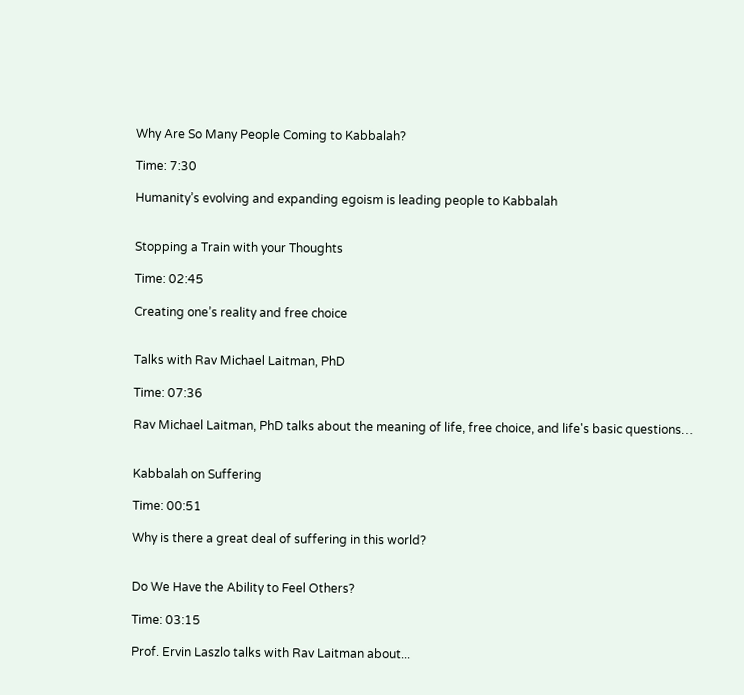Why Are So Many People Coming to Kabbalah?

Time: 7:30

Humanity’s evolving and expanding egoism is leading people to Kabbalah


Stopping a Train with your Thoughts

Time: 02:45

Creating one’s reality and free choice


Talks with Rav Michael Laitman, PhD

Time: 07:36

Rav Michael Laitman, PhD talks about the meaning of life, free choice, and life's basic questions…


Kabbalah on Suffering

Time: 00:51

Why is there a great deal of suffering in this world?


Do We Have the Ability to Feel Others?

Time: 03:15

Prof. Ervin Laszlo talks with Rav Laitman about...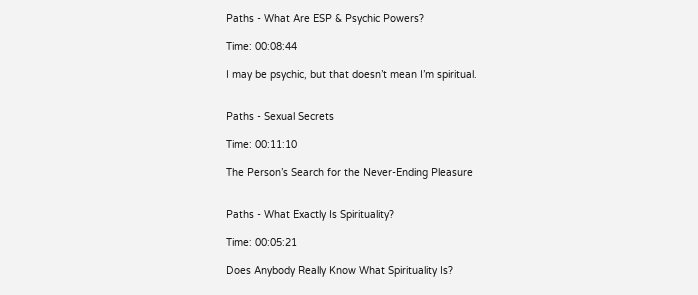Paths - What Are ESP & Psychic Powers?

Time: 00:08:44

I may be psychic, but that doesn’t mean I’m spiritual.


Paths - Sexual Secrets

Time: 00:11:10

The Person’s Search for the Never-Ending Pleasure


Paths - What Exactly Is Spirituality?

Time: 00:05:21

Does Anybody Really Know What Spirituality Is?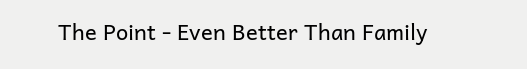The Point - Even Better Than Family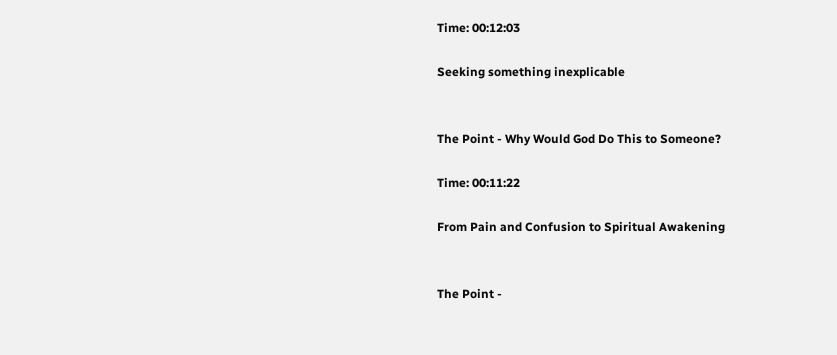Time: 00:12:03

Seeking something inexplicable


The Point - Why Would God Do This to Someone?

Time: 00:11:22

From Pain and Confusion to Spiritual Awakening


The Point -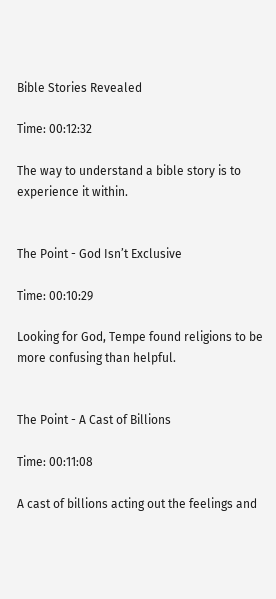Bible Stories Revealed

Time: 00:12:32

The way to understand a bible story is to experience it within.


The Point - God Isn’t Exclusive

Time: 00:10:29

Looking for God, Tempe found religions to be more confusing than helpful.


The Point - A Cast of Billions

Time: 00:11:08

A cast of billions acting out the feelings and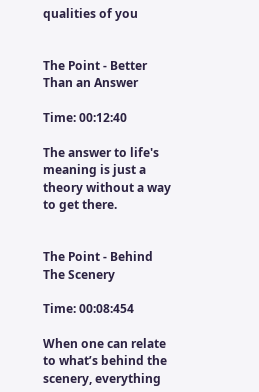qualities of you


The Point - Better Than an Answer

Time: 00:12:40

The answer to life's meaning is just a theory without a way to get there.


The Point - Behind The Scenery

Time: 00:08:454

When one can relate to what’s behind the scenery, everything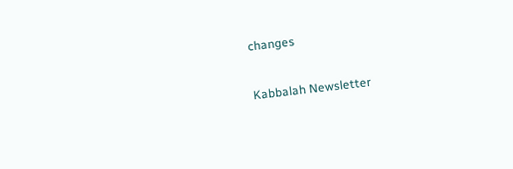changes

Kabbalah Newsletter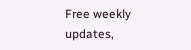Free weekly updates,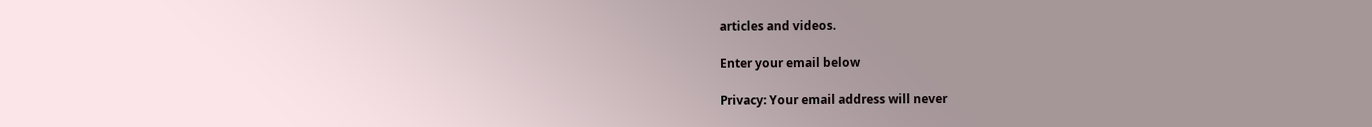articles and videos.

Enter your email below

Privacy: Your email address will never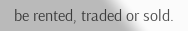be rented, traded or sold.